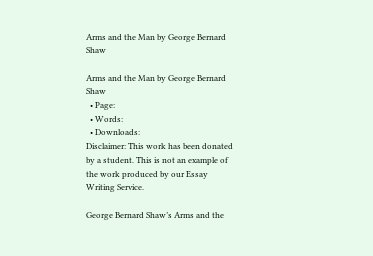Arms and the Man by George Bernard Shaw

Arms and the Man by George Bernard Shaw
  • Page:
  • Words:
  • Downloads:
Disclaimer: This work has been donated by a student. This is not an example of the work produced by our Essay Writing Service.

George Bernard Shaw’s Arms and the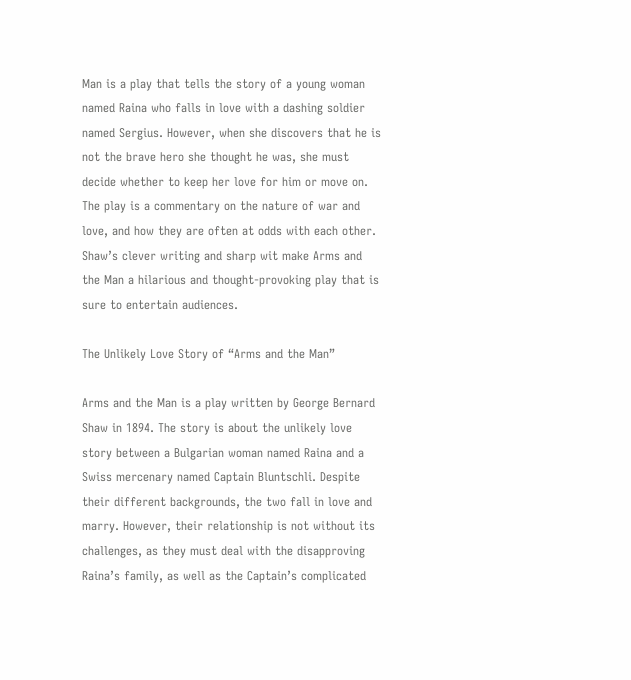Man is a play that tells the story of a young woman named Raina who falls in love with a dashing soldier named Sergius. However, when she discovers that he is not the brave hero she thought he was, she must decide whether to keep her love for him or move on. The play is a commentary on the nature of war and love, and how they are often at odds with each other. Shaw’s clever writing and sharp wit make Arms and the Man a hilarious and thought-provoking play that is sure to entertain audiences.

The Unlikely Love Story of “Arms and the Man”

Arms and the Man is a play written by George Bernard Shaw in 1894. The story is about the unlikely love story between a Bulgarian woman named Raina and a Swiss mercenary named Captain Bluntschli. Despite their different backgrounds, the two fall in love and marry. However, their relationship is not without its challenges, as they must deal with the disapproving Raina’s family, as well as the Captain’s complicated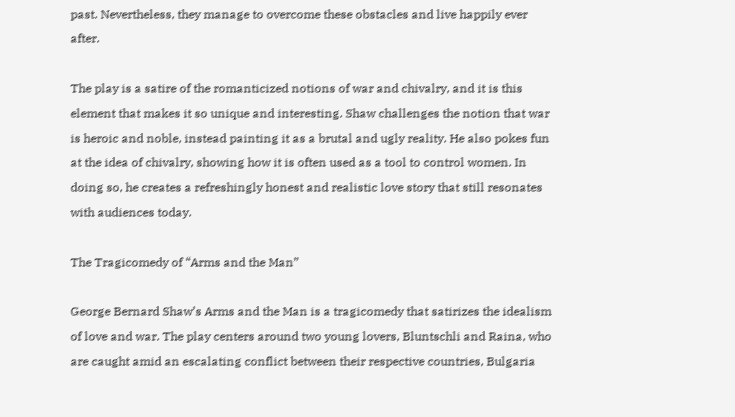past. Nevertheless, they manage to overcome these obstacles and live happily ever after.

The play is a satire of the romanticized notions of war and chivalry, and it is this element that makes it so unique and interesting. Shaw challenges the notion that war is heroic and noble, instead painting it as a brutal and ugly reality. He also pokes fun at the idea of chivalry, showing how it is often used as a tool to control women. In doing so, he creates a refreshingly honest and realistic love story that still resonates with audiences today.

The Tragicomedy of “Arms and the Man”

George Bernard Shaw’s Arms and the Man is a tragicomedy that satirizes the idealism of love and war. The play centers around two young lovers, Bluntschli and Raina, who are caught amid an escalating conflict between their respective countries, Bulgaria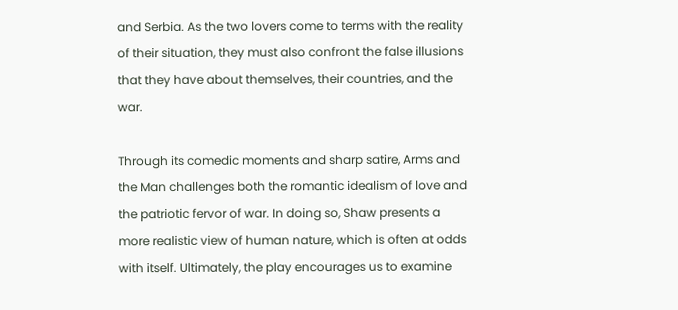and Serbia. As the two lovers come to terms with the reality of their situation, they must also confront the false illusions that they have about themselves, their countries, and the war.

Through its comedic moments and sharp satire, Arms and the Man challenges both the romantic idealism of love and the patriotic fervor of war. In doing so, Shaw presents a more realistic view of human nature, which is often at odds with itself. Ultimately, the play encourages us to examine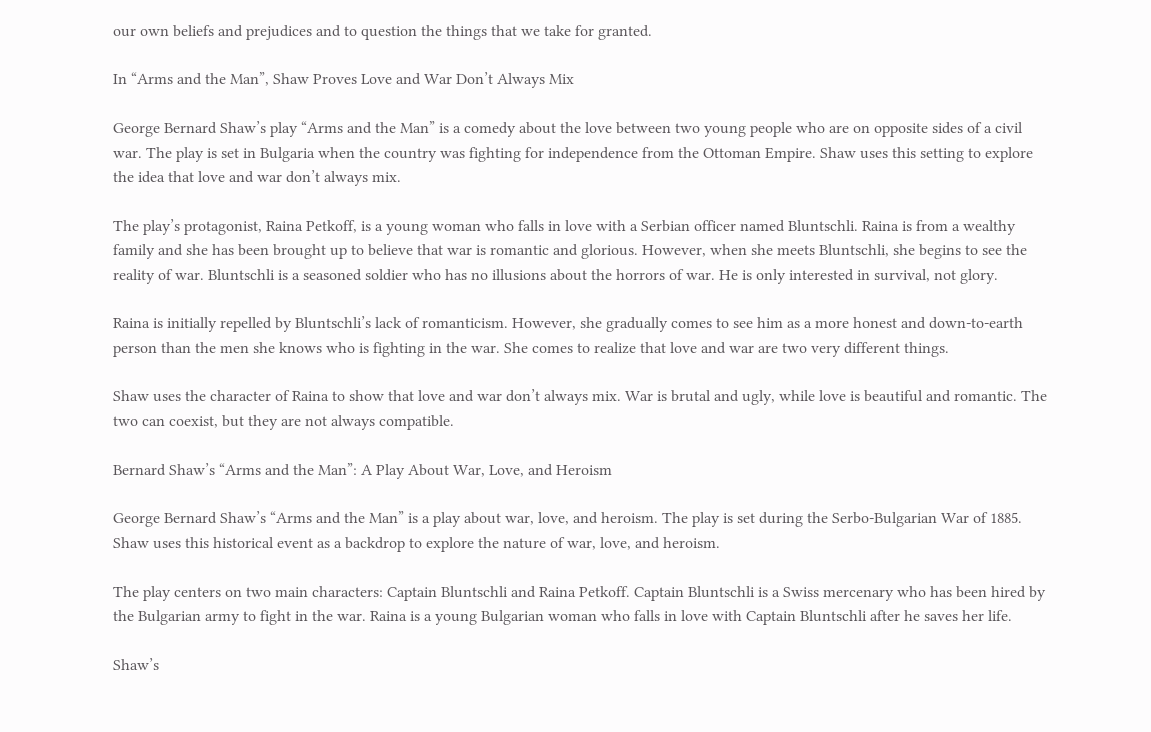our own beliefs and prejudices and to question the things that we take for granted.

In “Arms and the Man”, Shaw Proves Love and War Don’t Always Mix

George Bernard Shaw’s play “Arms and the Man” is a comedy about the love between two young people who are on opposite sides of a civil war. The play is set in Bulgaria when the country was fighting for independence from the Ottoman Empire. Shaw uses this setting to explore the idea that love and war don’t always mix.

The play’s protagonist, Raina Petkoff, is a young woman who falls in love with a Serbian officer named Bluntschli. Raina is from a wealthy family and she has been brought up to believe that war is romantic and glorious. However, when she meets Bluntschli, she begins to see the reality of war. Bluntschli is a seasoned soldier who has no illusions about the horrors of war. He is only interested in survival, not glory.

Raina is initially repelled by Bluntschli’s lack of romanticism. However, she gradually comes to see him as a more honest and down-to-earth person than the men she knows who is fighting in the war. She comes to realize that love and war are two very different things.

Shaw uses the character of Raina to show that love and war don’t always mix. War is brutal and ugly, while love is beautiful and romantic. The two can coexist, but they are not always compatible.

Bernard Shaw’s “Arms and the Man”: A Play About War, Love, and Heroism

George Bernard Shaw’s “Arms and the Man” is a play about war, love, and heroism. The play is set during the Serbo-Bulgarian War of 1885. Shaw uses this historical event as a backdrop to explore the nature of war, love, and heroism.

The play centers on two main characters: Captain Bluntschli and Raina Petkoff. Captain Bluntschli is a Swiss mercenary who has been hired by the Bulgarian army to fight in the war. Raina is a young Bulgarian woman who falls in love with Captain Bluntschli after he saves her life.

Shaw’s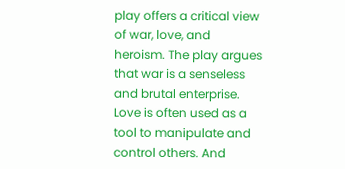play offers a critical view of war, love, and heroism. The play argues that war is a senseless and brutal enterprise. Love is often used as a tool to manipulate and control others. And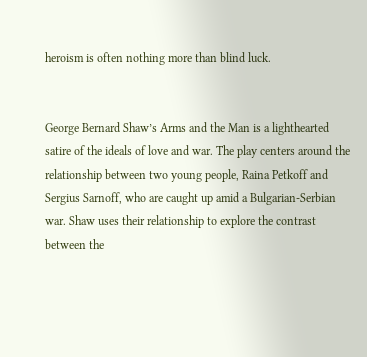heroism is often nothing more than blind luck.


George Bernard Shaw’s Arms and the Man is a lighthearted satire of the ideals of love and war. The play centers around the relationship between two young people, Raina Petkoff and Sergius Sarnoff, who are caught up amid a Bulgarian-Serbian war. Shaw uses their relationship to explore the contrast between the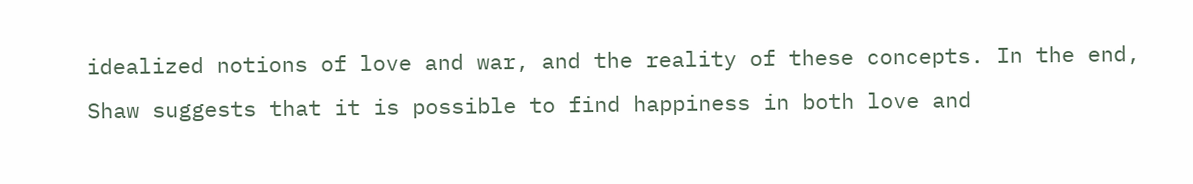idealized notions of love and war, and the reality of these concepts. In the end, Shaw suggests that it is possible to find happiness in both love and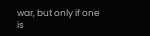war, but only if one is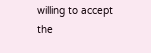willing to accept the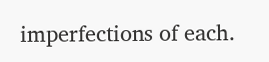imperfections of each.